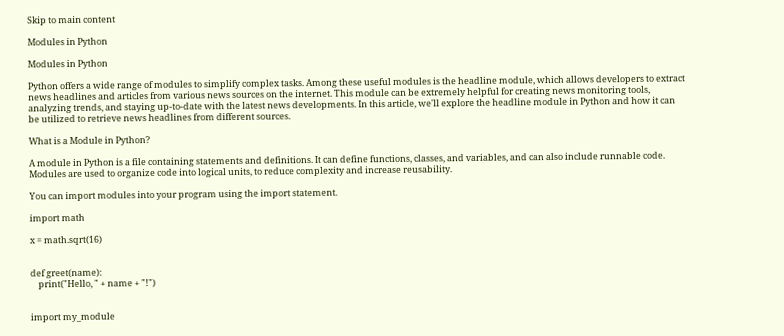Skip to main content

Modules in Python

Modules in Python

Python offers a wide range of modules to simplify complex tasks. Among these useful modules is the headline module, which allows developers to extract news headlines and articles from various news sources on the internet. This module can be extremely helpful for creating news monitoring tools, analyzing trends, and staying up-to-date with the latest news developments. In this article, we'll explore the headline module in Python and how it can be utilized to retrieve news headlines from different sources.

What is a Module in Python?

A module in Python is a file containing statements and definitions. It can define functions, classes, and variables, and can also include runnable code. Modules are used to organize code into logical units, to reduce complexity and increase reusability.

You can import modules into your program using the import statement.

import math

x = math.sqrt(16)


def greet(name):
    print("Hello, " + name + "!")


import my_module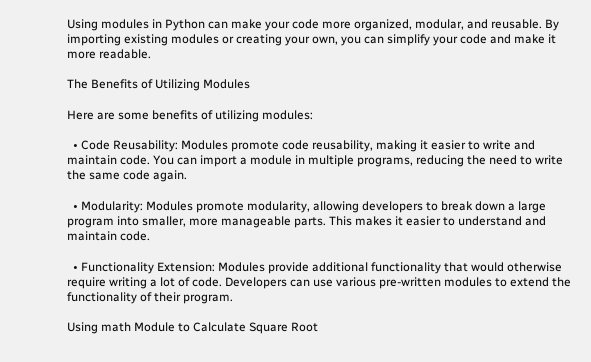Using modules in Python can make your code more organized, modular, and reusable. By importing existing modules or creating your own, you can simplify your code and make it more readable.

The Benefits of Utilizing Modules

Here are some benefits of utilizing modules:

  • Code Reusability: Modules promote code reusability, making it easier to write and maintain code. You can import a module in multiple programs, reducing the need to write the same code again.

  • Modularity: Modules promote modularity, allowing developers to break down a large program into smaller, more manageable parts. This makes it easier to understand and maintain code.

  • Functionality Extension: Modules provide additional functionality that would otherwise require writing a lot of code. Developers can use various pre-written modules to extend the functionality of their program.

Using math Module to Calculate Square Root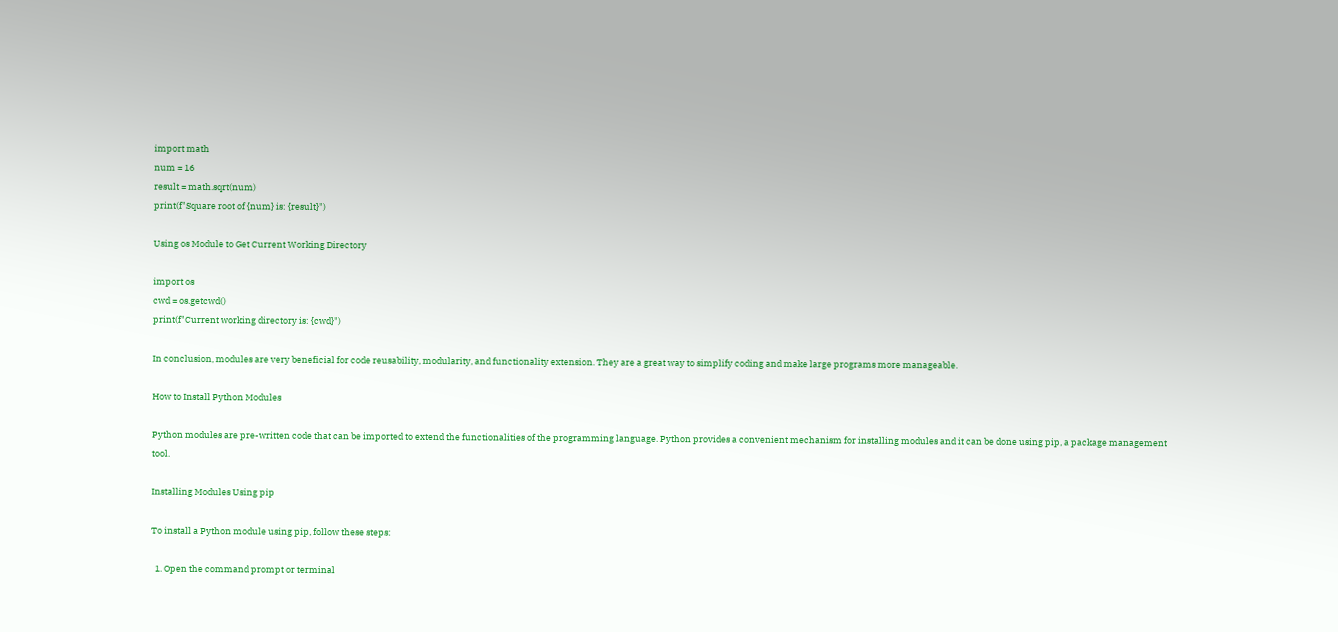import math
num = 16
result = math.sqrt(num)
print(f"Square root of {num} is: {result}")

Using os Module to Get Current Working Directory

import os
cwd = os.getcwd()
print(f"Current working directory is: {cwd}")

In conclusion, modules are very beneficial for code reusability, modularity, and functionality extension. They are a great way to simplify coding and make large programs more manageable.

How to Install Python Modules

Python modules are pre-written code that can be imported to extend the functionalities of the programming language. Python provides a convenient mechanism for installing modules and it can be done using pip, a package management tool.

Installing Modules Using pip

To install a Python module using pip, follow these steps:

  1. Open the command prompt or terminal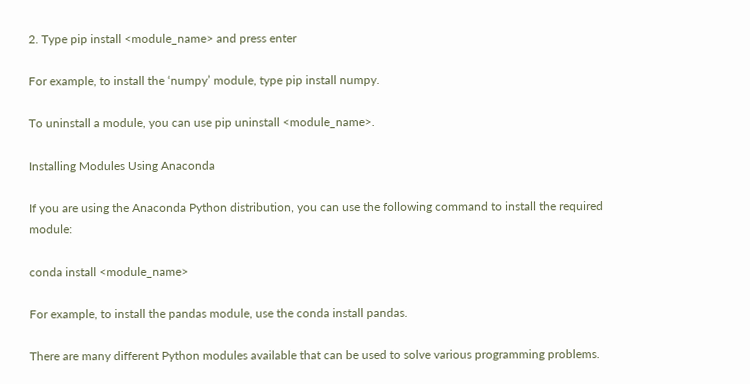2. Type pip install <module_name> and press enter

For example, to install the ‘numpy’ module, type pip install numpy.

To uninstall a module, you can use pip uninstall <module_name>.

Installing Modules Using Anaconda

If you are using the Anaconda Python distribution, you can use the following command to install the required module:

conda install <module_name>

For example, to install the pandas module, use the conda install pandas.

There are many different Python modules available that can be used to solve various programming problems.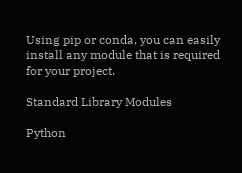Using pip or conda, you can easily install any module that is required for your project.

Standard Library Modules

Python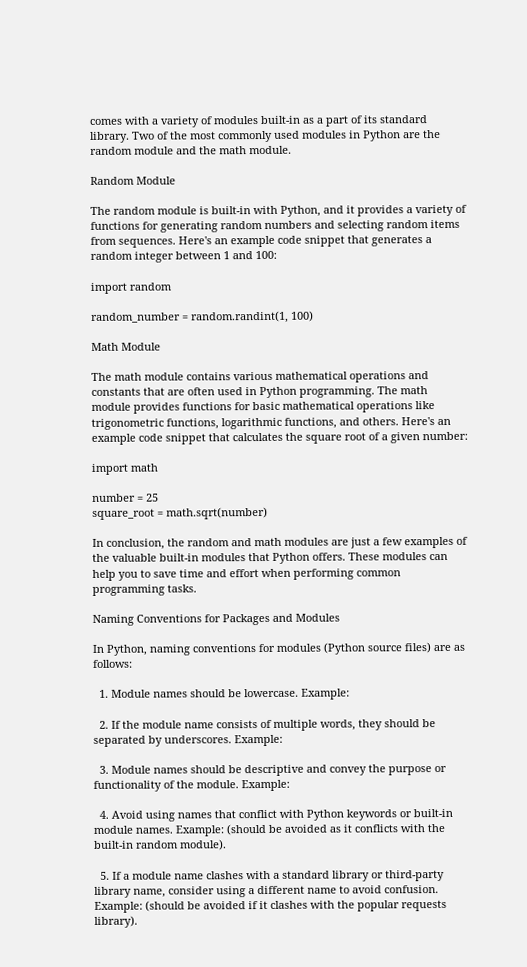comes with a variety of modules built-in as a part of its standard library. Two of the most commonly used modules in Python are the random module and the math module.

Random Module

The random module is built-in with Python, and it provides a variety of functions for generating random numbers and selecting random items from sequences. Here's an example code snippet that generates a random integer between 1 and 100:

import random

random_number = random.randint(1, 100)

Math Module

The math module contains various mathematical operations and constants that are often used in Python programming. The math module provides functions for basic mathematical operations like trigonometric functions, logarithmic functions, and others. Here's an example code snippet that calculates the square root of a given number:

import math

number = 25
square_root = math.sqrt(number)

In conclusion, the random and math modules are just a few examples of the valuable built-in modules that Python offers. These modules can help you to save time and effort when performing common programming tasks.

Naming Conventions for Packages and Modules

In Python, naming conventions for modules (Python source files) are as follows:

  1. Module names should be lowercase. Example:

  2. If the module name consists of multiple words, they should be separated by underscores. Example:

  3. Module names should be descriptive and convey the purpose or functionality of the module. Example:

  4. Avoid using names that conflict with Python keywords or built-in module names. Example: (should be avoided as it conflicts with the built-in random module).

  5. If a module name clashes with a standard library or third-party library name, consider using a different name to avoid confusion. Example: (should be avoided if it clashes with the popular requests library).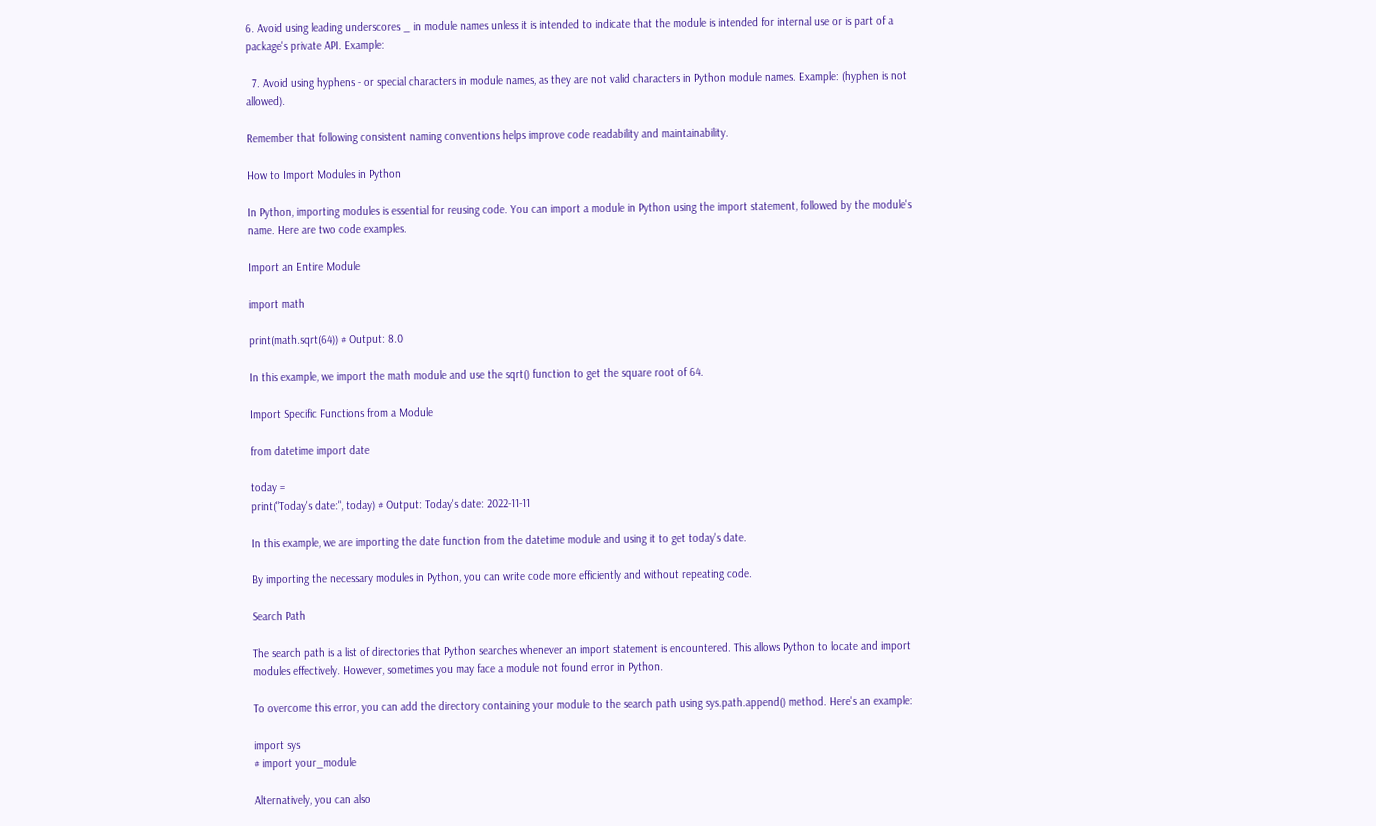6. Avoid using leading underscores _ in module names unless it is intended to indicate that the module is intended for internal use or is part of a package's private API. Example:

  7. Avoid using hyphens - or special characters in module names, as they are not valid characters in Python module names. Example: (hyphen is not allowed).

Remember that following consistent naming conventions helps improve code readability and maintainability.

How to Import Modules in Python

In Python, importing modules is essential for reusing code. You can import a module in Python using the import statement, followed by the module's name. Here are two code examples.

Import an Entire Module

import math

print(math.sqrt(64)) # Output: 8.0

In this example, we import the math module and use the sqrt() function to get the square root of 64.

Import Specific Functions from a Module

from datetime import date

today =
print("Today's date:", today) # Output: Today's date: 2022-11-11

In this example, we are importing the date function from the datetime module and using it to get today's date.

By importing the necessary modules in Python, you can write code more efficiently and without repeating code.

Search Path

The search path is a list of directories that Python searches whenever an import statement is encountered. This allows Python to locate and import modules effectively. However, sometimes you may face a module not found error in Python.

To overcome this error, you can add the directory containing your module to the search path using sys.path.append() method. Here's an example:

import sys
# import your_module

Alternatively, you can also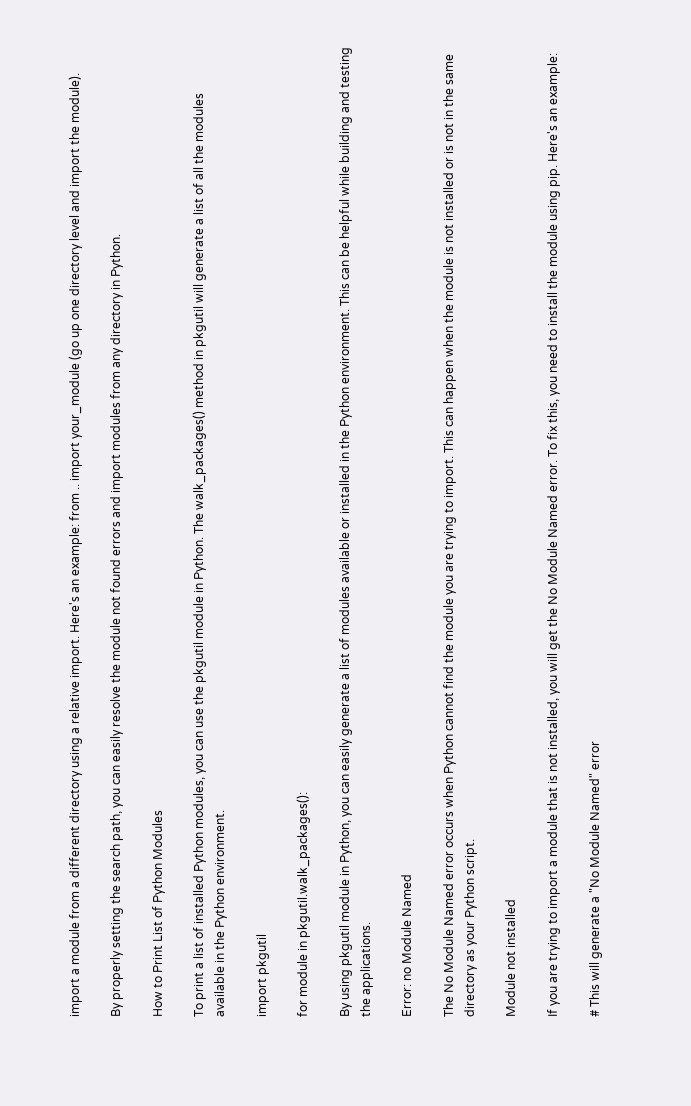import a module from a different directory using a relative import. Here's an example: from .. import your_module (go up one directory level and import the module).

By properly setting the search path, you can easily resolve the module not found errors and import modules from any directory in Python.

How to Print List of Python Modules

To print a list of installed Python modules, you can use the pkgutil module in Python. The walk_packages() method in pkgutil will generate a list of all the modules available in the Python environment.

import pkgutil

for module in pkgutil.walk_packages():

By using pkgutil module in Python, you can easily generate a list of modules available or installed in the Python environment. This can be helpful while building and testing the applications.

Error: no Module Named

The No Module Named error occurs when Python cannot find the module you are trying to import. This can happen when the module is not installed or is not in the same directory as your Python script.

Module not installed

If you are trying to import a module that is not installed, you will get the No Module Named error. To fix this, you need to install the module using pip. Here's an example:

# This will generate a "No Module Named" error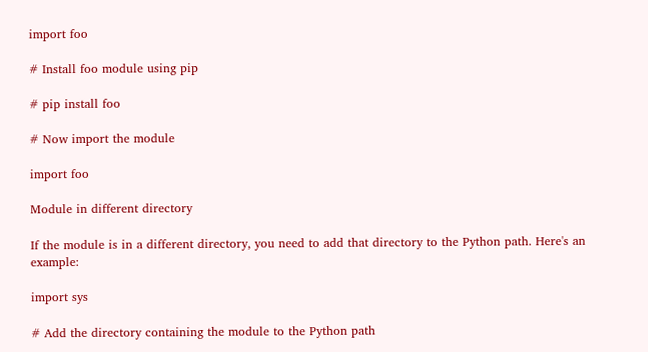import foo

# Install foo module using pip

# pip install foo

# Now import the module

import foo

Module in different directory

If the module is in a different directory, you need to add that directory to the Python path. Here's an example:

import sys

# Add the directory containing the module to the Python path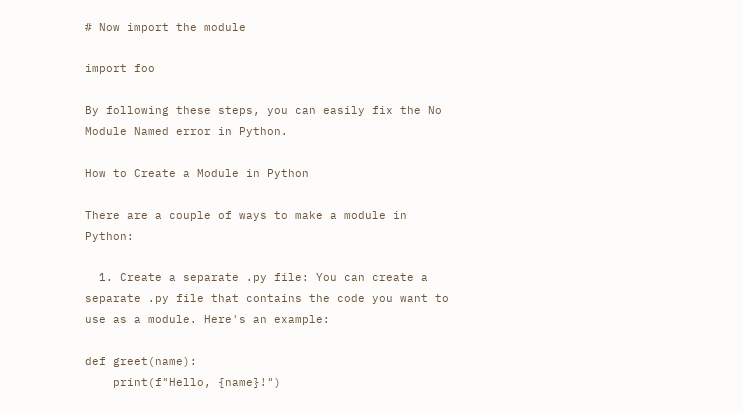# Now import the module

import foo

By following these steps, you can easily fix the No Module Named error in Python.

How to Create a Module in Python

There are a couple of ways to make a module in Python:

  1. Create a separate .py file: You can create a separate .py file that contains the code you want to use as a module. Here's an example:

def greet(name):
    print(f"Hello, {name}!")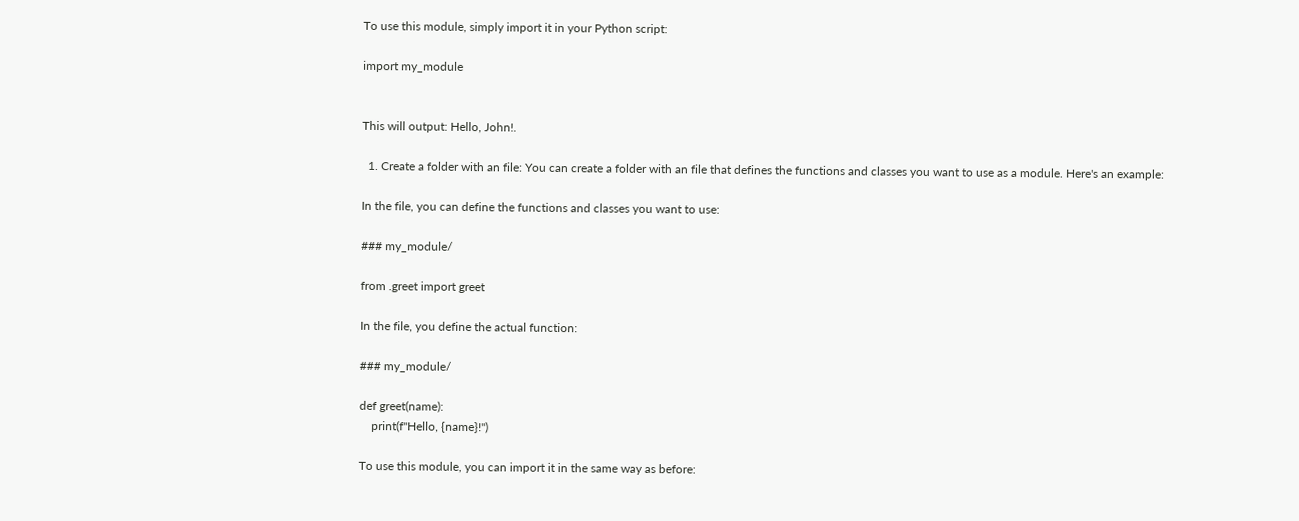To use this module, simply import it in your Python script:

import my_module


This will output: Hello, John!.

  1. Create a folder with an file: You can create a folder with an file that defines the functions and classes you want to use as a module. Here's an example:

In the file, you can define the functions and classes you want to use:

### my_module/

from .greet import greet

In the file, you define the actual function:

### my_module/

def greet(name):
    print(f"Hello, {name}!")

To use this module, you can import it in the same way as before: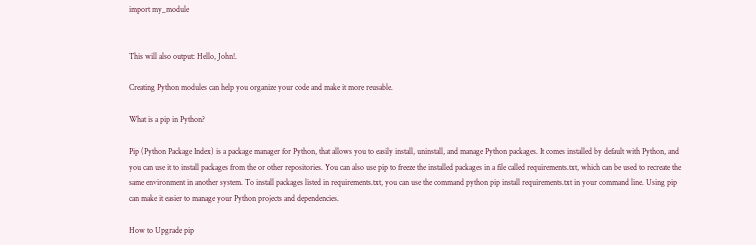import my_module


This will also output: Hello, John!.

Creating Python modules can help you organize your code and make it more reusable.

What is a pip in Python?

Pip (Python Package Index) is a package manager for Python, that allows you to easily install, uninstall, and manage Python packages. It comes installed by default with Python, and you can use it to install packages from the or other repositories. You can also use pip to freeze the installed packages in a file called requirements.txt, which can be used to recreate the same environment in another system. To install packages listed in requirements.txt, you can use the command python pip install requirements.txt in your command line. Using pip can make it easier to manage your Python projects and dependencies.

How to Upgrade pip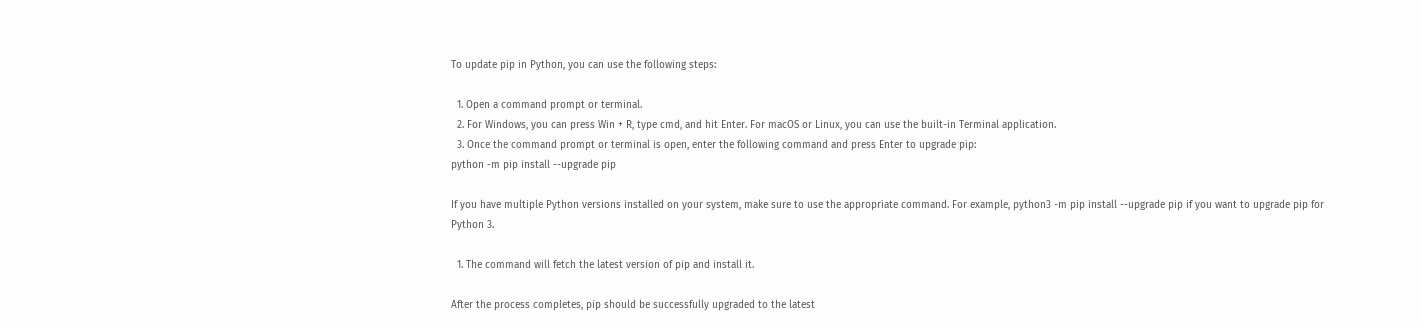To update pip in Python, you can use the following steps:

  1. Open a command prompt or terminal.
  2. For Windows, you can press Win + R, type cmd, and hit Enter. For macOS or Linux, you can use the built-in Terminal application.
  3. Once the command prompt or terminal is open, enter the following command and press Enter to upgrade pip:
python -m pip install --upgrade pip

If you have multiple Python versions installed on your system, make sure to use the appropriate command. For example, python3 -m pip install --upgrade pip if you want to upgrade pip for Python 3.

  1. The command will fetch the latest version of pip and install it.

After the process completes, pip should be successfully upgraded to the latest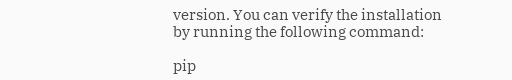version. You can verify the installation by running the following command:

pip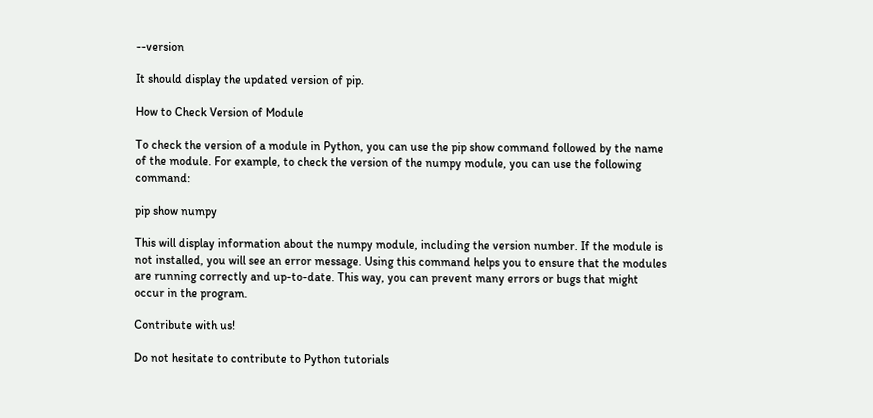--version

It should display the updated version of pip.

How to Check Version of Module

To check the version of a module in Python, you can use the pip show command followed by the name of the module. For example, to check the version of the numpy module, you can use the following command:

pip show numpy

This will display information about the numpy module, including the version number. If the module is not installed, you will see an error message. Using this command helps you to ensure that the modules are running correctly and up-to-date. This way, you can prevent many errors or bugs that might occur in the program.

Contribute with us!

Do not hesitate to contribute to Python tutorials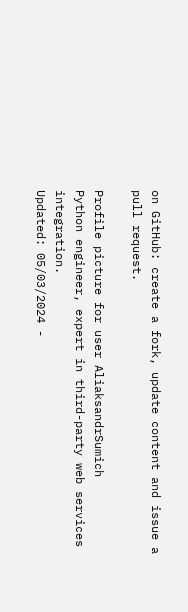on GitHub: create a fork, update content and issue a pull request.

Profile picture for user AliaksandrSumich
Python engineer, expert in third-party web services integration.
Updated: 05/03/2024 -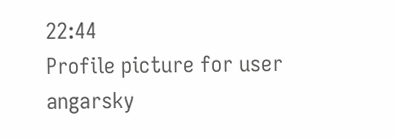22:44
Profile picture for user angarsky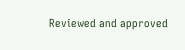Reviewed and approved